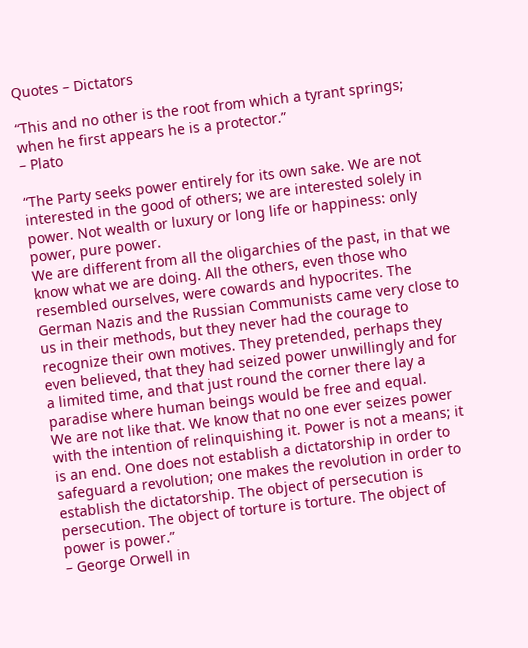Quotes – Dictators

“This and no other is the root from which a tyrant springs; when he first appears he is a protector.”
– Plato

“The Party seeks power entirely for its own sake. We are not interested in the good of others; we are interested solely in power. Not wealth or luxury or long life or happiness: only power, pure power.
We are different from all the oligarchies of the past, in that we know what we are doing. All the others, even those who resembled ourselves, were cowards and hypocrites. The German Nazis and the Russian Communists came very close to us in their methods, but they never had the courage to recognize their own motives. They pretended, perhaps they even believed, that they had seized power unwillingly and for a limited time, and that just round the corner there lay a paradise where human beings would be free and equal.
We are not like that. We know that no one ever seizes power with the intention of relinquishing it. Power is not a means; it is an end. One does not establish a dictatorship in order to safeguard a revolution; one makes the revolution in order to establish the dictatorship. The object of persecution is persecution. The object of torture is torture. The object of power is power.”
– George Orwell in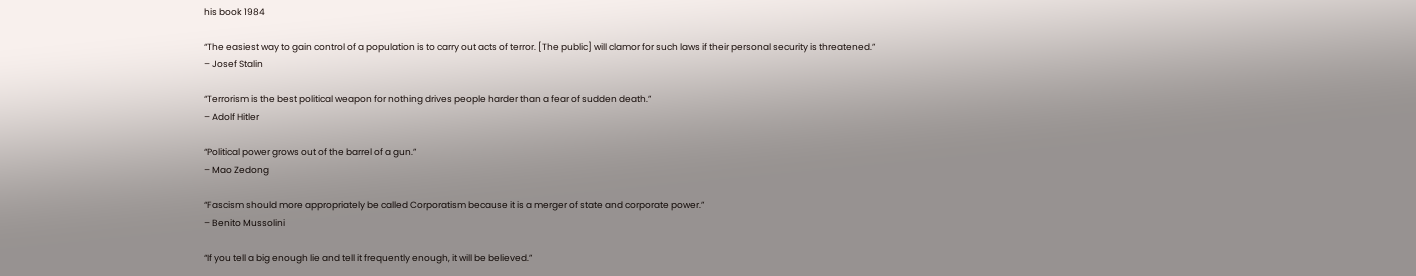his book 1984

“The easiest way to gain control of a population is to carry out acts of terror. [The public] will clamor for such laws if their personal security is threatened.”
– Josef Stalin

“Terrorism is the best political weapon for nothing drives people harder than a fear of sudden death.”
– Adolf Hitler

“Political power grows out of the barrel of a gun.”
– Mao Zedong

“Fascism should more appropriately be called Corporatism because it is a merger of state and corporate power.”
– Benito Mussolini

“If you tell a big enough lie and tell it frequently enough, it will be believed.”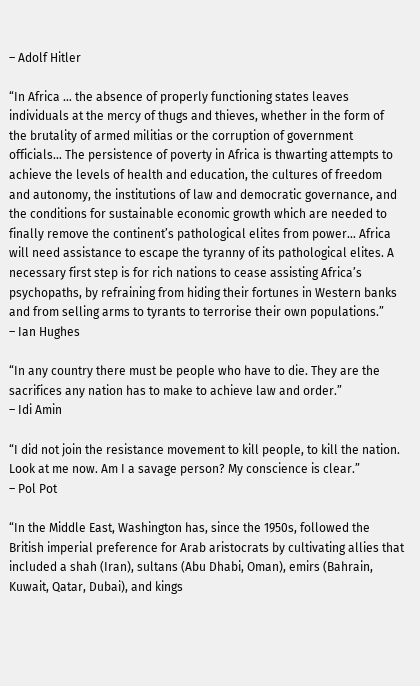– Adolf Hitler

“In Africa … the absence of properly functioning states leaves individuals at the mercy of thugs and thieves, whether in the form of the brutality of armed militias or the corruption of government officials… The persistence of poverty in Africa is thwarting attempts to achieve the levels of health and education, the cultures of freedom and autonomy, the institutions of law and democratic governance, and the conditions for sustainable economic growth which are needed to finally remove the continent’s pathological elites from power… Africa will need assistance to escape the tyranny of its pathological elites. A necessary first step is for rich nations to cease assisting Africa’s psychopaths, by refraining from hiding their fortunes in Western banks and from selling arms to tyrants to terrorise their own populations.”
– Ian Hughes

“In any country there must be people who have to die. They are the sacrifices any nation has to make to achieve law and order.”
– Idi Amin

“I did not join the resistance movement to kill people, to kill the nation. Look at me now. Am I a savage person? My conscience is clear.”
– Pol Pot

“In the Middle East, Washington has, since the 1950s, followed the British imperial preference for Arab aristocrats by cultivating allies that included a shah (Iran), sultans (Abu Dhabi, Oman), emirs (Bahrain, Kuwait, Qatar, Dubai), and kings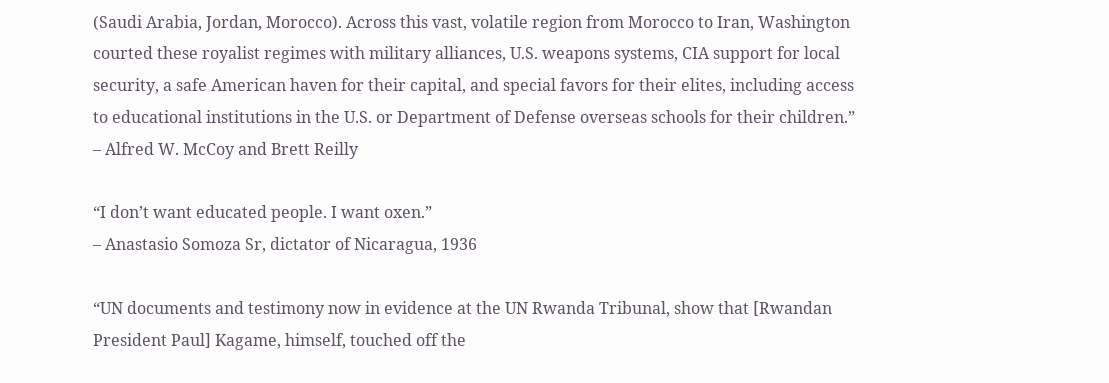(Saudi Arabia, Jordan, Morocco). Across this vast, volatile region from Morocco to Iran, Washington courted these royalist regimes with military alliances, U.S. weapons systems, CIA support for local security, a safe American haven for their capital, and special favors for their elites, including access to educational institutions in the U.S. or Department of Defense overseas schools for their children.”
– Alfred W. McCoy and Brett Reilly

“I don’t want educated people. I want oxen.”
– Anastasio Somoza Sr, dictator of Nicaragua, 1936

“UN documents and testimony now in evidence at the UN Rwanda Tribunal, show that [Rwandan President Paul] Kagame, himself, touched off the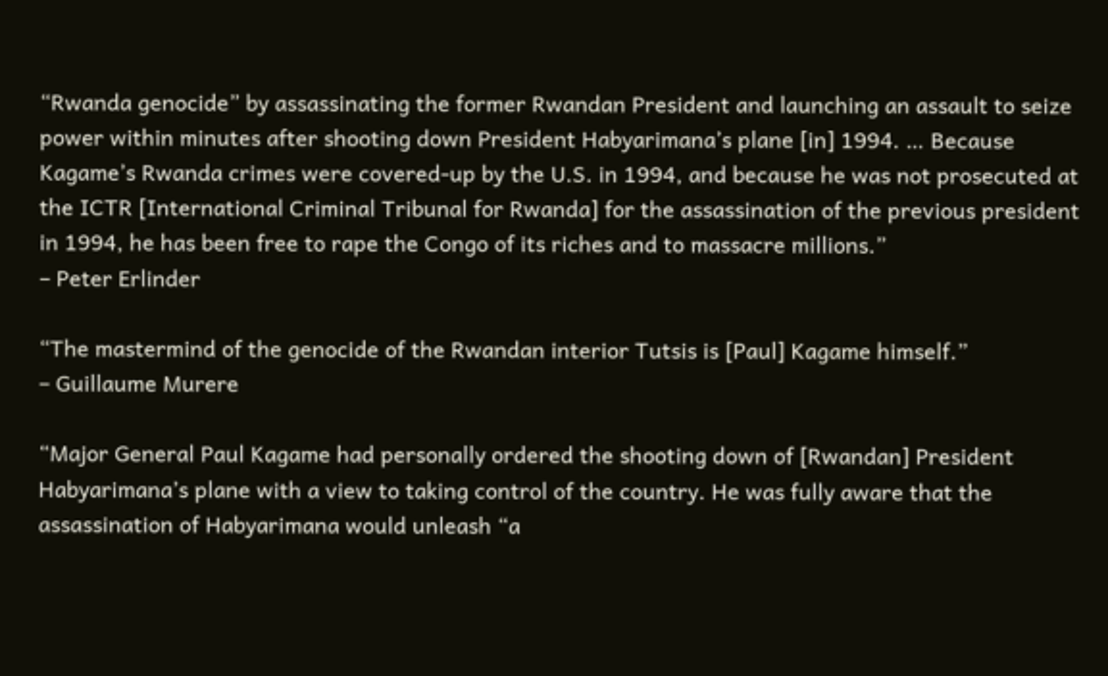“Rwanda genocide” by assassinating the former Rwandan President and launching an assault to seize power within minutes after shooting down President Habyarimana’s plane [in] 1994. … Because Kagame’s Rwanda crimes were covered-up by the U.S. in 1994, and because he was not prosecuted at the ICTR [International Criminal Tribunal for Rwanda] for the assassination of the previous president in 1994, he has been free to rape the Congo of its riches and to massacre millions.”
– Peter Erlinder

“The mastermind of the genocide of the Rwandan interior Tutsis is [Paul] Kagame himself.”
– Guillaume Murere

“Major General Paul Kagame had personally ordered the shooting down of [Rwandan] President Habyarimana’s plane with a view to taking control of the country. He was fully aware that the assassination of Habyarimana would unleash “a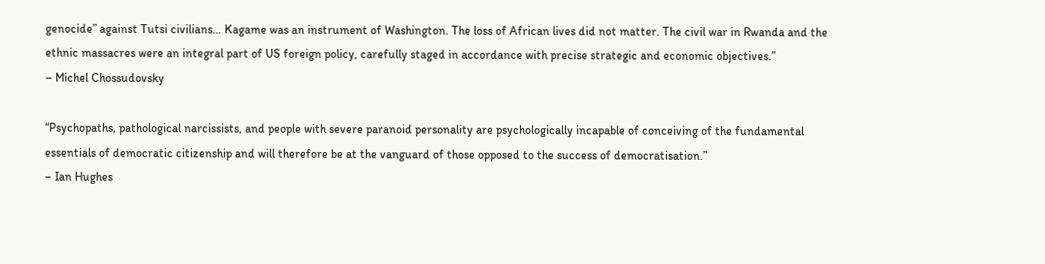genocide” against Tutsi civilians… Kagame was an instrument of Washington. The loss of African lives did not matter. The civil war in Rwanda and the ethnic massacres were an integral part of US foreign policy, carefully staged in accordance with precise strategic and economic objectives.”
– Michel Chossudovsky

“Psychopaths, pathological narcissists, and people with severe paranoid personality are psychologically incapable of conceiving of the fundamental essentials of democratic citizenship and will therefore be at the vanguard of those opposed to the success of democratisation.”
– Ian Hughes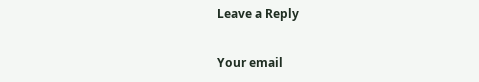Leave a Reply

Your email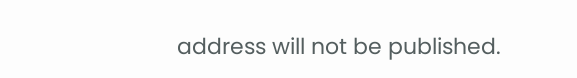address will not be published.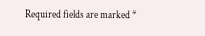Required fields are marked *